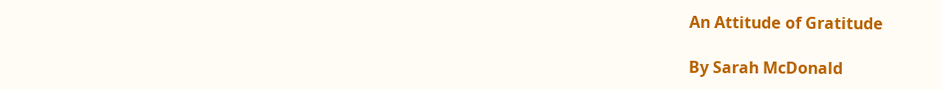An Attitude of Gratitude

By Sarah McDonald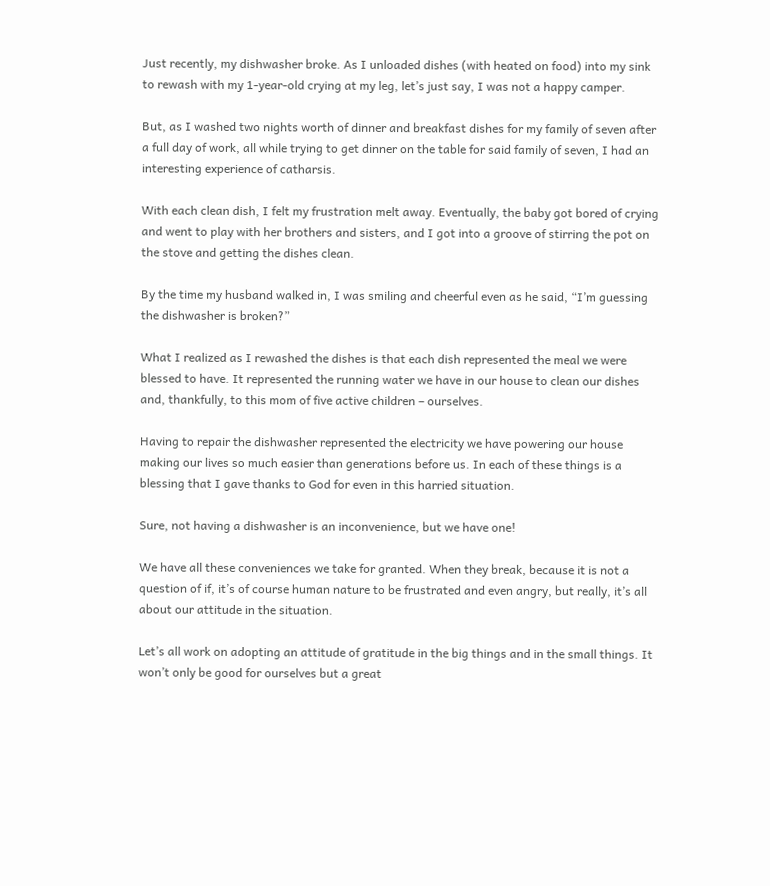Just recently, my dishwasher broke. As I unloaded dishes (with heated on food) into my sink to rewash with my 1-year-old crying at my leg, let’s just say, I was not a happy camper.

But, as I washed two nights worth of dinner and breakfast dishes for my family of seven after a full day of work, all while trying to get dinner on the table for said family of seven, I had an interesting experience of catharsis.

With each clean dish, I felt my frustration melt away. Eventually, the baby got bored of crying and went to play with her brothers and sisters, and I got into a groove of stirring the pot on the stove and getting the dishes clean.

By the time my husband walked in, I was smiling and cheerful even as he said, “I’m guessing the dishwasher is broken?”

What I realized as I rewashed the dishes is that each dish represented the meal we were blessed to have. It represented the running water we have in our house to clean our dishes and, thankfully, to this mom of five active children – ourselves.

Having to repair the dishwasher represented the electricity we have powering our house making our lives so much easier than generations before us. In each of these things is a blessing that I gave thanks to God for even in this harried situation.

Sure, not having a dishwasher is an inconvenience, but we have one!

We have all these conveniences we take for granted. When they break, because it is not a question of if, it’s of course human nature to be frustrated and even angry, but really, it’s all about our attitude in the situation.

Let’s all work on adopting an attitude of gratitude in the big things and in the small things. It won’t only be good for ourselves but a great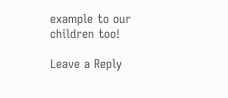example to our children too!

Leave a Reply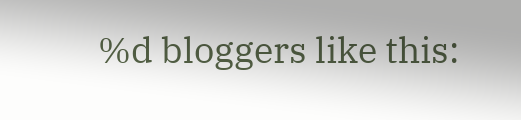%d bloggers like this: